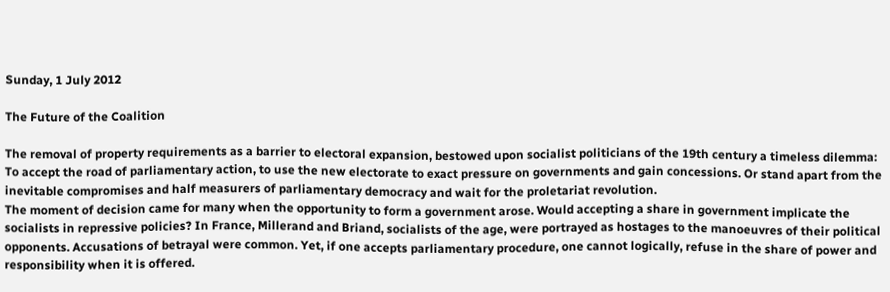Sunday, 1 July 2012

The Future of the Coalition

The removal of property requirements as a barrier to electoral expansion, bestowed upon socialist politicians of the 19th century a timeless dilemma:  To accept the road of parliamentary action, to use the new electorate to exact pressure on governments and gain concessions. Or stand apart from the inevitable compromises and half measurers of parliamentary democracy and wait for the proletariat revolution.
The moment of decision came for many when the opportunity to form a government arose. Would accepting a share in government implicate the socialists in repressive policies? In France, Millerand and Briand, socialists of the age, were portrayed as hostages to the manoeuvres of their political opponents. Accusations of betrayal were common. Yet, if one accepts parliamentary procedure, one cannot logically, refuse in the share of power and responsibility when it is offered.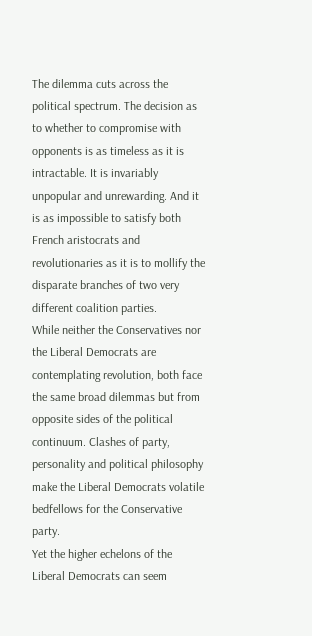The dilemma cuts across the political spectrum. The decision as to whether to compromise with opponents is as timeless as it is intractable. It is invariably unpopular and unrewarding. And it is as impossible to satisfy both French aristocrats and revolutionaries as it is to mollify the disparate branches of two very different coalition parties.
While neither the Conservatives nor the Liberal Democrats are contemplating revolution, both face the same broad dilemmas but from opposite sides of the political continuum. Clashes of party, personality and political philosophy make the Liberal Democrats volatile bedfellows for the Conservative party.
Yet the higher echelons of the Liberal Democrats can seem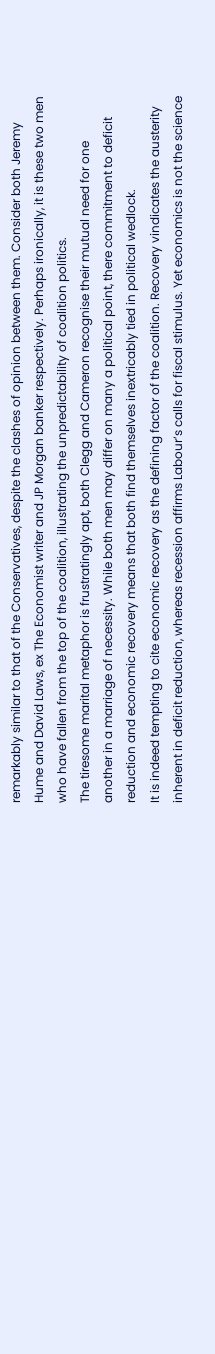remarkably similar to that of the Conservatives, despite the clashes of opinion between them. Consider both Jeremy Hume and David Laws, ex The Economist writer and JP Morgan banker respectively. Perhaps ironically, it is these two men who have fallen from the top of the coalition, illustrating the unpredictability of coalition politics.
The tiresome marital metaphor is frustratingly apt, both Clegg and Cameron recognise their mutual need for one another in a marriage of necessity. While both men may differ on many a political point, there commitment to deficit reduction and economic recovery means that both find themselves inextricably tied in political wedlock.
It is indeed tempting to cite economic recovery as the defining factor of the coalition. Recovery vindicates the austerity inherent in deficit reduction, whereas recession affirms Labour’s calls for fiscal stimulus. Yet economics is not the science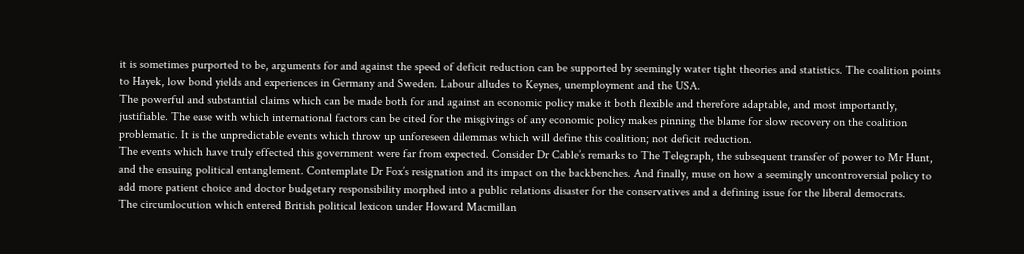it is sometimes purported to be, arguments for and against the speed of deficit reduction can be supported by seemingly water tight theories and statistics. The coalition points to Hayek, low bond yields and experiences in Germany and Sweden. Labour alludes to Keynes, unemployment and the USA.
The powerful and substantial claims which can be made both for and against an economic policy make it both flexible and therefore adaptable, and most importantly, justifiable. The ease with which international factors can be cited for the misgivings of any economic policy makes pinning the blame for slow recovery on the coalition problematic. It is the unpredictable events which throw up unforeseen dilemmas which will define this coalition; not deficit reduction.
The events which have truly effected this government were far from expected. Consider Dr Cable’s remarks to The Telegraph, the subsequent transfer of power to Mr Hunt, and the ensuing political entanglement. Contemplate Dr Fox’s resignation and its impact on the backbenches. And finally, muse on how a seemingly uncontroversial policy to add more patient choice and doctor budgetary responsibility morphed into a public relations disaster for the conservatives and a defining issue for the liberal democrats.
The circumlocution which entered British political lexicon under Howard Macmillan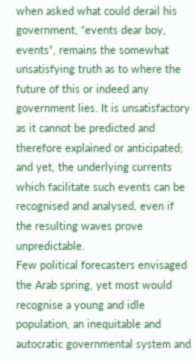when asked what could derail his government, “events dear boy, events”, remains the somewhat unsatisfying truth as to where the future of this or indeed any government lies. It is unsatisfactory as it cannot be predicted and therefore explained or anticipated; and yet, the underlying currents which facilitate such events can be recognised and analysed, even if the resulting waves prove unpredictable.
Few political forecasters envisaged the Arab spring, yet most would recognise a young and idle population, an inequitable and autocratic governmental system and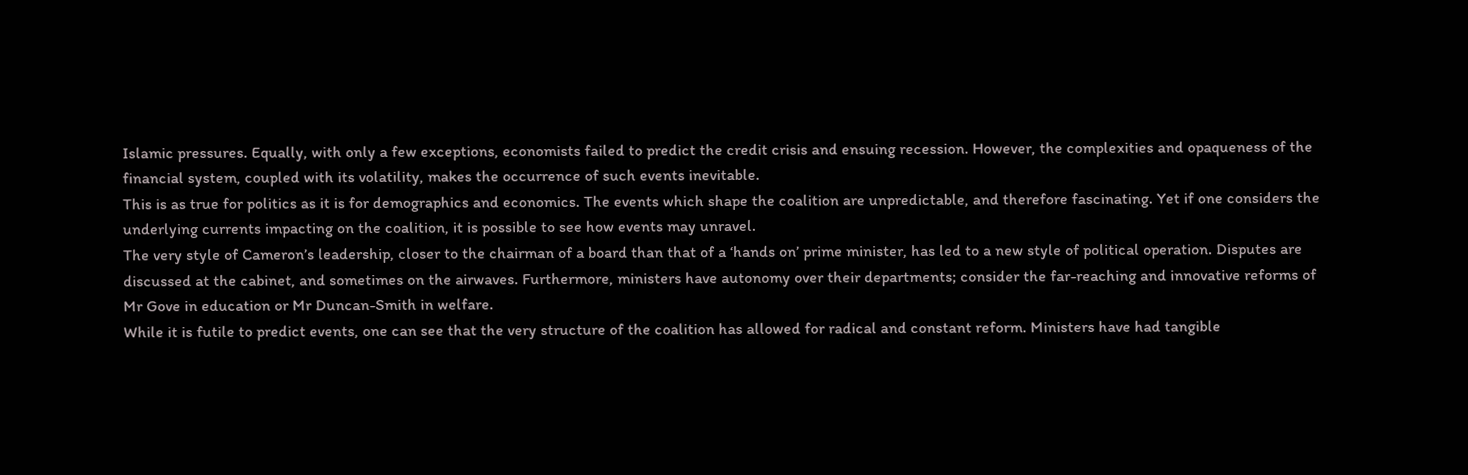Islamic pressures. Equally, with only a few exceptions, economists failed to predict the credit crisis and ensuing recession. However, the complexities and opaqueness of the financial system, coupled with its volatility, makes the occurrence of such events inevitable.
This is as true for politics as it is for demographics and economics. The events which shape the coalition are unpredictable, and therefore fascinating. Yet if one considers the underlying currents impacting on the coalition, it is possible to see how events may unravel.
The very style of Cameron’s leadership, closer to the chairman of a board than that of a ‘hands on’ prime minister, has led to a new style of political operation. Disputes are discussed at the cabinet, and sometimes on the airwaves. Furthermore, ministers have autonomy over their departments; consider the far-reaching and innovative reforms of Mr Gove in education or Mr Duncan-Smith in welfare.
While it is futile to predict events, one can see that the very structure of the coalition has allowed for radical and constant reform. Ministers have had tangible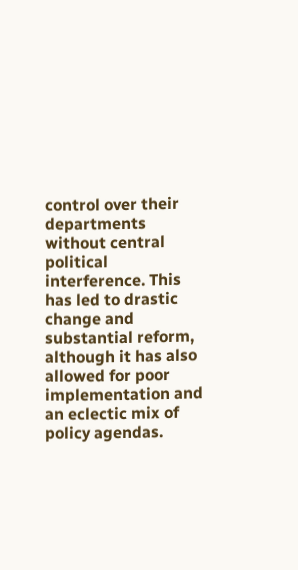control over their departments without central political interference. This has led to drastic change and substantial reform, although it has also allowed for poor implementation and an eclectic mix of policy agendas.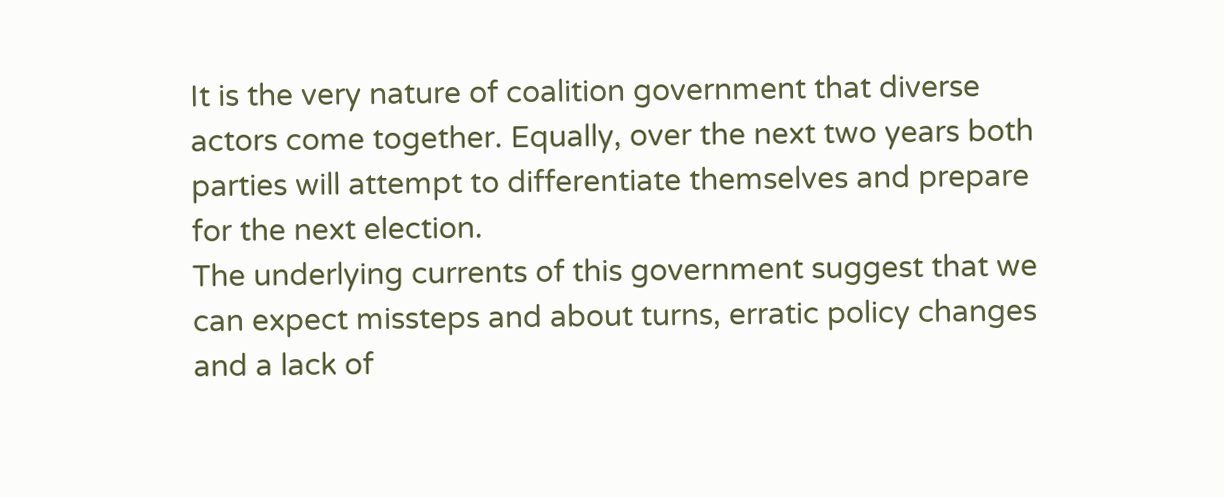It is the very nature of coalition government that diverse actors come together. Equally, over the next two years both parties will attempt to differentiate themselves and prepare for the next election.
The underlying currents of this government suggest that we can expect missteps and about turns, erratic policy changes and a lack of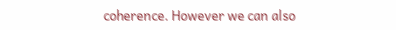coherence. However we can also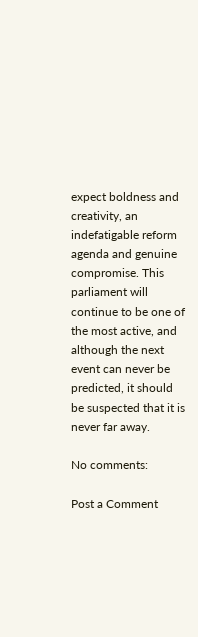expect boldness and creativity, an indefatigable reform agenda and genuine compromise. This parliament will continue to be one of the most active, and although the next event can never be predicted, it should be suspected that it is never far away.

No comments:

Post a Comment